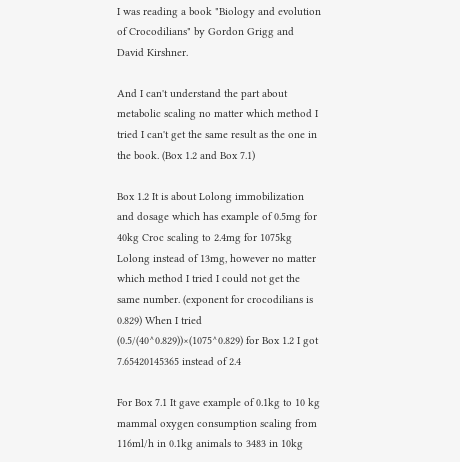I was reading a book "Biology and evolution of Crocodilians" by Gordon Grigg and David Kirshner.

And I can't understand the part about metabolic scaling no matter which method I tried I can't get the same result as the one in the book. (Box 1.2 and Box 7.1)

Box 1.2 It is about Lolong immobilization and dosage which has example of 0.5mg for 40kg Croc scaling to 2.4mg for 1075kg Lolong instead of 13mg, however no matter which method I tried I could not get the same number. (exponent for crocodilians is 0.829) When I tried (0.5/(40^0.829))×(1075^0.829) for Box 1.2 I got 7.65420145365 instead of 2.4

For Box 7.1 It gave example of 0.1kg to 10 kg mammal oxygen consumption scaling from 116ml/h in 0.1kg animals to 3483 in 10kg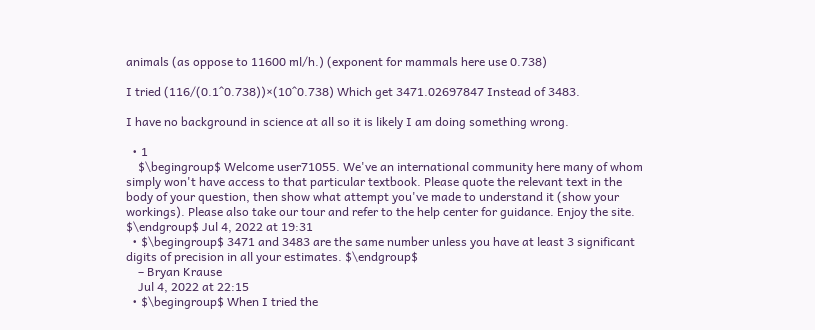animals (as oppose to 11600 ml/h.) (exponent for mammals here use 0.738)

I tried (116/(0.1^0.738))×(10^0.738) Which get 3471.02697847 Instead of 3483.

I have no background in science at all so it is likely I am doing something wrong.

  • 1
    $\begingroup$ Welcome user71055. We've an international community here many of whom simply won't have access to that particular textbook. Please quote the relevant text in the body of your question, then show what attempt you've made to understand it (show your workings). Please also take our tour and refer to the help center for guidance. Enjoy the site. $\endgroup$ Jul 4, 2022 at 19:31
  • $\begingroup$ 3471 and 3483 are the same number unless you have at least 3 significant digits of precision in all your estimates. $\endgroup$
    – Bryan Krause
    Jul 4, 2022 at 22:15
  • $\begingroup$ When I tried the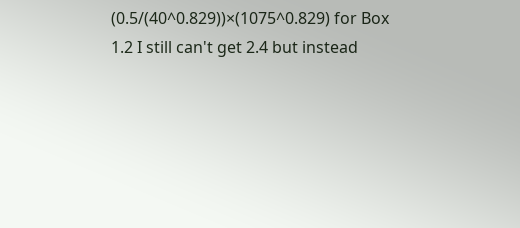(0.5/(40^0.829))×(1075^0.829) for Box 1.2 I still can't get 2.4 but instead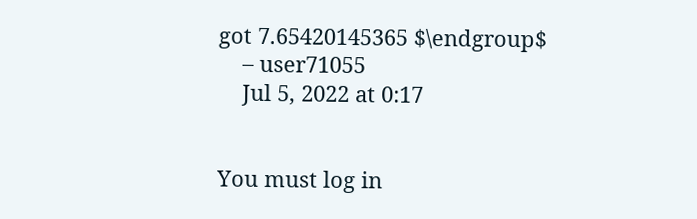got 7.65420145365 $\endgroup$
    – user71055
    Jul 5, 2022 at 0:17


You must log in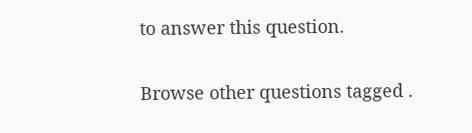to answer this question.

Browse other questions tagged .